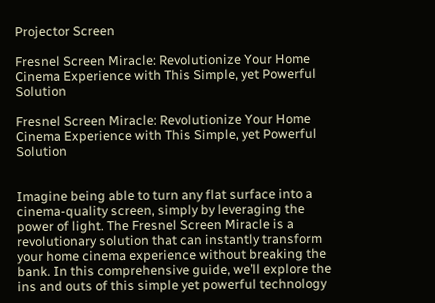Projector Screen

Fresnel Screen Miracle: Revolutionize Your Home Cinema Experience with This Simple, yet Powerful Solution

Fresnel Screen Miracle: Revolutionize Your Home Cinema Experience with This Simple, yet Powerful Solution


Imagine being able to turn any flat surface into a cinema-quality screen, simply by leveraging the power of light. The Fresnel Screen Miracle is a revolutionary solution that can instantly transform your home cinema experience without breaking the bank. In this comprehensive guide, we’ll explore the ins and outs of this simple yet powerful technology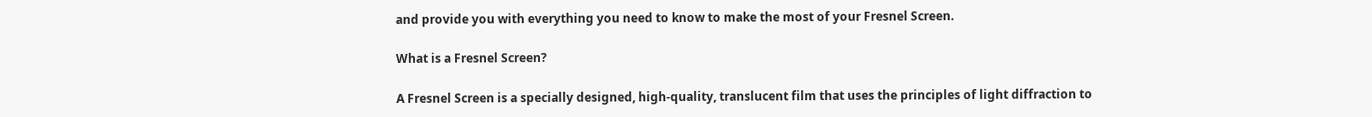and provide you with everything you need to know to make the most of your Fresnel Screen.

What is a Fresnel Screen?

A Fresnel Screen is a specially designed, high-quality, translucent film that uses the principles of light diffraction to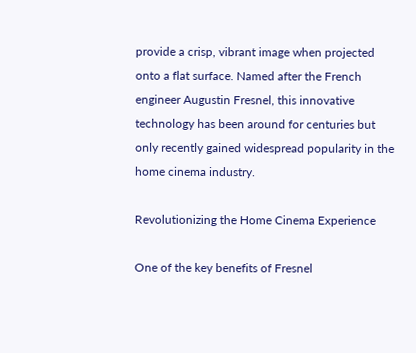provide a crisp, vibrant image when projected onto a flat surface. Named after the French engineer Augustin Fresnel, this innovative technology has been around for centuries but only recently gained widespread popularity in the home cinema industry.

Revolutionizing the Home Cinema Experience

One of the key benefits of Fresnel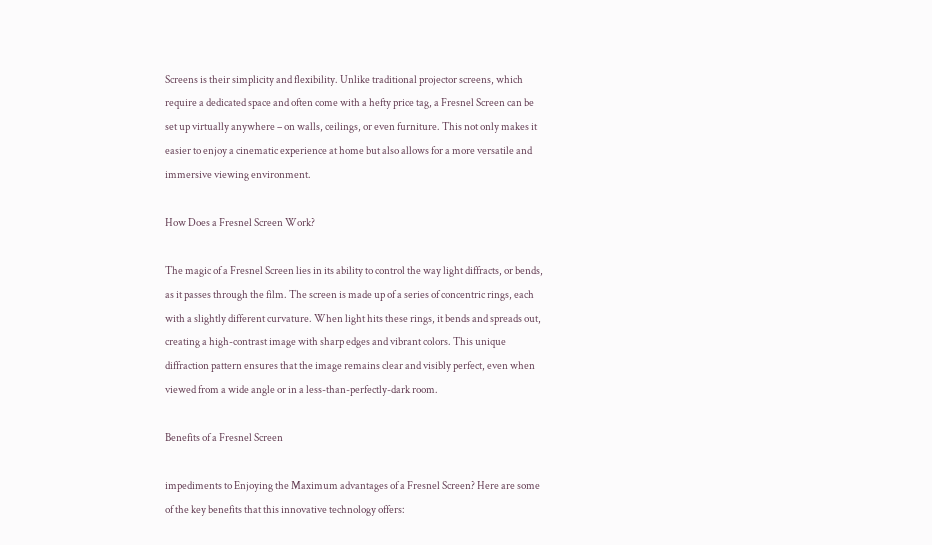Screens is their simplicity and flexibility. Unlike traditional projector screens, which require a dedicated space and often come with a hefty price tag, a Fresnel Screen can be set up virtually anywhere – on walls, ceilings, or even furniture. This not only makes it easier to enjoy a cinematic experience at home but also allows for a more versatile and immersive viewing environment.

How Does a Fresnel Screen Work?

The magic of a Fresnel Screen lies in its ability to control the way light diffracts, or bends, as it passes through the film. The screen is made up of a series of concentric rings, each with a slightly different curvature. When light hits these rings, it bends and spreads out, creating a high-contrast image with sharp edges and vibrant colors. This unique diffraction pattern ensures that the image remains clear and visibly perfect, even when viewed from a wide angle or in a less-than-perfectly-dark room.

Benefits of a Fresnel Screen

impediments to Enjoying the Maximum advantages of a Fresnel Screen? Here are some of the key benefits that this innovative technology offers: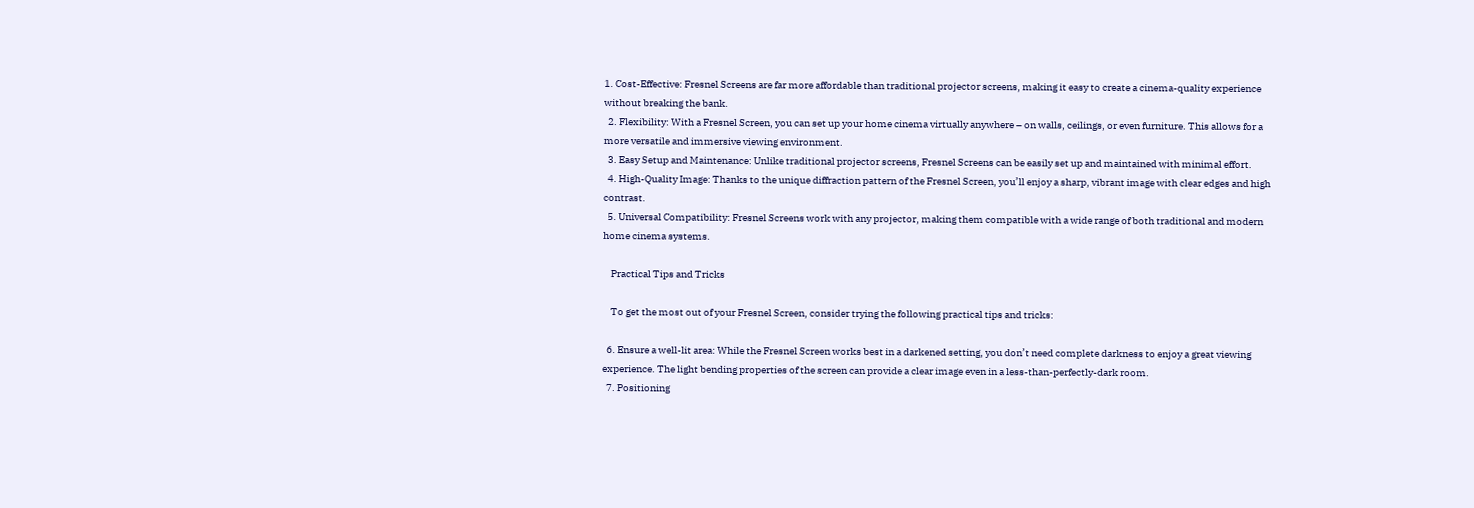1. Cost-Effective: Fresnel Screens are far more affordable than traditional projector screens, making it easy to create a cinema-quality experience without breaking the bank.
  2. Flexibility: With a Fresnel Screen, you can set up your home cinema virtually anywhere – on walls, ceilings, or even furniture. This allows for a more versatile and immersive viewing environment.
  3. Easy Setup and Maintenance: Unlike traditional projector screens, Fresnel Screens can be easily set up and maintained with minimal effort.
  4. High-Quality Image: Thanks to the unique diffraction pattern of the Fresnel Screen, you’ll enjoy a sharp, vibrant image with clear edges and high contrast.
  5. Universal Compatibility: Fresnel Screens work with any projector, making them compatible with a wide range of both traditional and modern home cinema systems.

    Practical Tips and Tricks

    To get the most out of your Fresnel Screen, consider trying the following practical tips and tricks:

  6. Ensure a well-lit area: While the Fresnel Screen works best in a darkened setting, you don’t need complete darkness to enjoy a great viewing experience. The light bending properties of the screen can provide a clear image even in a less-than-perfectly-dark room.
  7. Positioning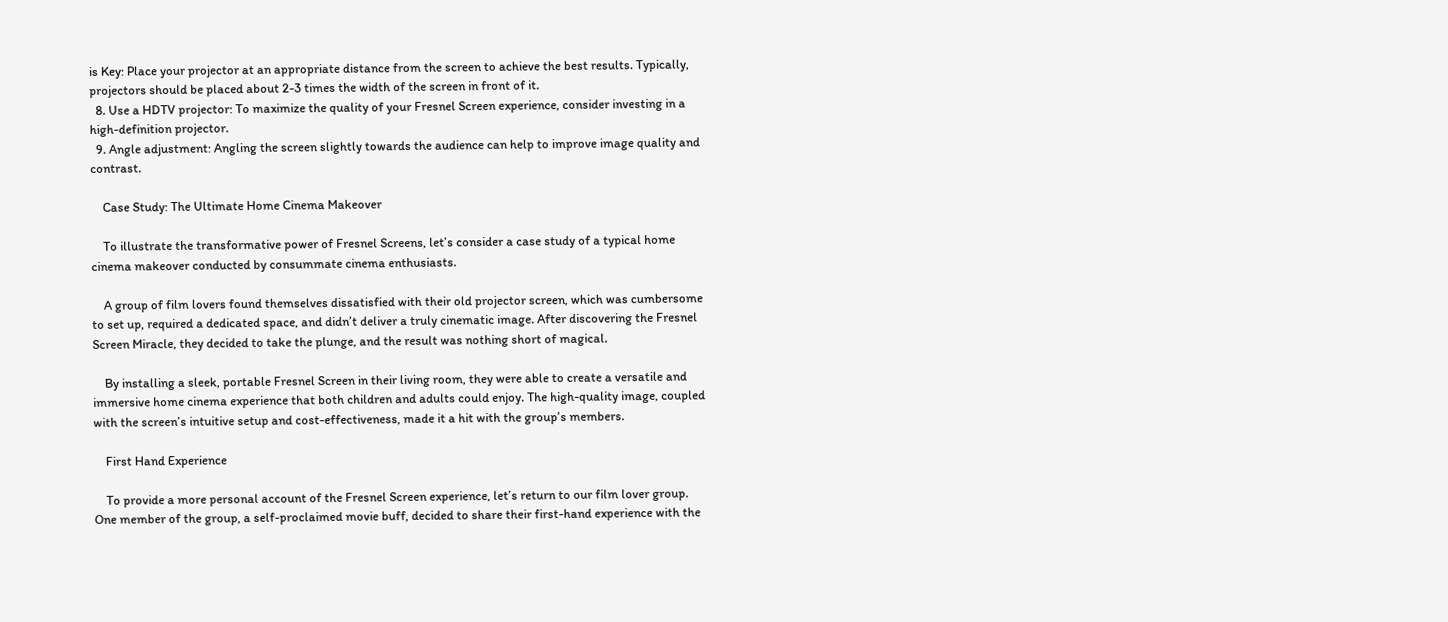is Key: Place your projector at an appropriate distance from the screen to achieve the best results. Typically, projectors should be placed about 2-3 times the width of the screen in front of it.
  8. Use a HDTV projector: To maximize the quality of your Fresnel Screen experience, consider investing in a high-definition projector.
  9. Angle adjustment: Angling the screen slightly towards the audience can help to improve image quality and contrast.

    Case Study: The Ultimate Home Cinema Makeover

    To illustrate the transformative power of Fresnel Screens, let’s consider a case study of a typical home cinema makeover conducted by consummate cinema enthusiasts.

    A group of film lovers found themselves dissatisfied with their old projector screen, which was cumbersome to set up, required a dedicated space, and didn’t deliver a truly cinematic image. After discovering the Fresnel Screen Miracle, they decided to take the plunge, and the result was nothing short of magical.

    By installing a sleek, portable Fresnel Screen in their living room, they were able to create a versatile and immersive home cinema experience that both children and adults could enjoy. The high-quality image, coupled with the screen’s intuitive setup and cost-effectiveness, made it a hit with the group’s members.

    First Hand Experience

    To provide a more personal account of the Fresnel Screen experience, let’s return to our film lover group. One member of the group, a self-proclaimed movie buff, decided to share their first-hand experience with the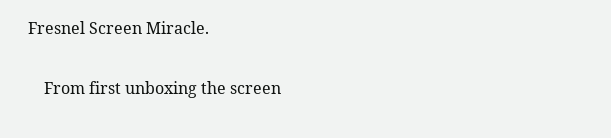Fresnel Screen Miracle.

    From first unboxing the screen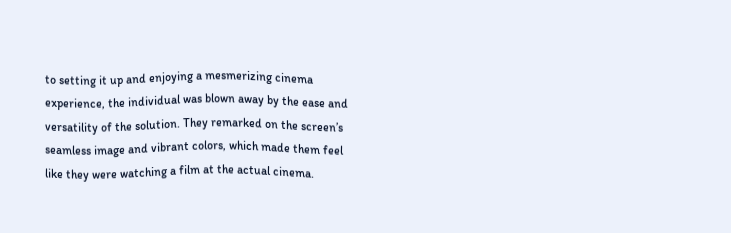to setting it up and enjoying a mesmerizing cinema experience, the individual was blown away by the ease and versatility of the solution. They remarked on the screen’s seamless image and vibrant colors, which made them feel like they were watching a film at the actual cinema.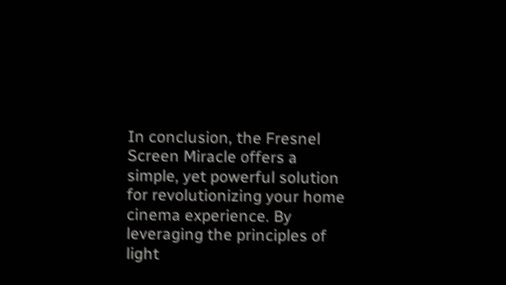In conclusion, the Fresnel Screen Miracle offers a simple, yet powerful solution for revolutionizing your home cinema experience. By leveraging the principles of light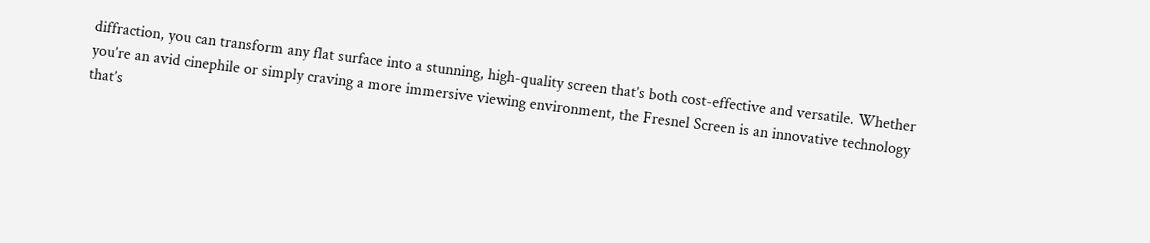diffraction, you can transform any flat surface into a stunning, high-quality screen that’s both cost-effective and versatile. Whether you’re an avid cinephile or simply craving a more immersive viewing environment, the Fresnel Screen is an innovative technology that’s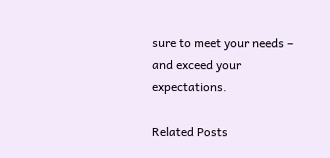sure to meet your needs – and exceed your expectations.

Related Posts